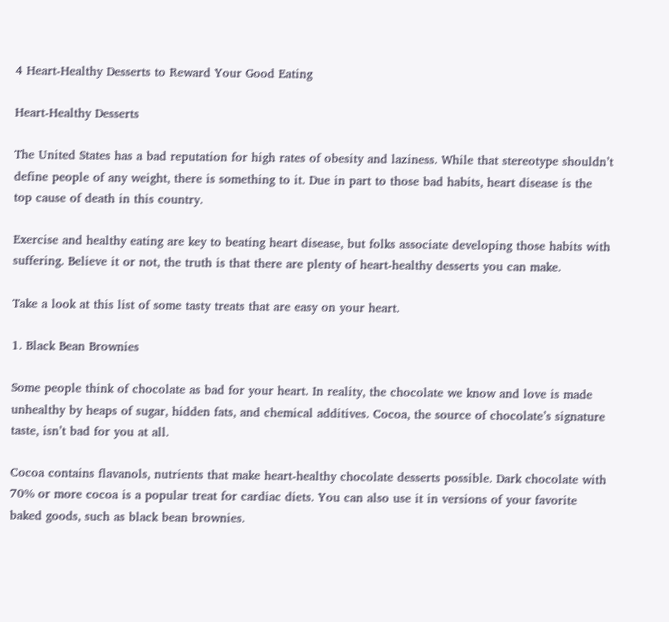4 Heart-Healthy Desserts to Reward Your Good Eating

Heart-Healthy Desserts

The United States has a bad reputation for high rates of obesity and laziness. While that stereotype shouldn’t define people of any weight, there is something to it. Due in part to those bad habits, heart disease is the top cause of death in this country.

Exercise and healthy eating are key to beating heart disease, but folks associate developing those habits with suffering. Believe it or not, the truth is that there are plenty of heart-healthy desserts you can make.

Take a look at this list of some tasty treats that are easy on your heart.

1. Black Bean Brownies

Some people think of chocolate as bad for your heart. In reality, the chocolate we know and love is made unhealthy by heaps of sugar, hidden fats, and chemical additives. Cocoa, the source of chocolate’s signature taste, isn’t bad for you at all.

Cocoa contains flavanols, nutrients that make heart-healthy chocolate desserts possible. Dark chocolate with 70% or more cocoa is a popular treat for cardiac diets. You can also use it in versions of your favorite baked goods, such as black bean brownies.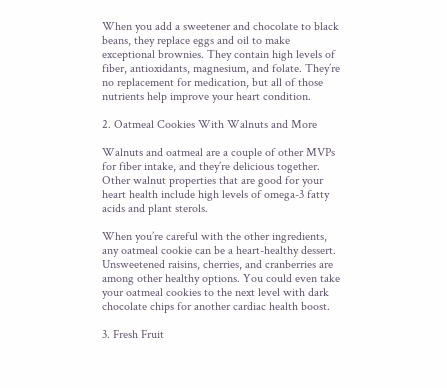When you add a sweetener and chocolate to black beans, they replace eggs and oil to make exceptional brownies. They contain high levels of fiber, antioxidants, magnesium, and folate. They’re no replacement for medication, but all of those nutrients help improve your heart condition.

2. Oatmeal Cookies With Walnuts and More

Walnuts and oatmeal are a couple of other MVPs for fiber intake, and they’re delicious together. Other walnut properties that are good for your heart health include high levels of omega-3 fatty acids and plant sterols.

When you’re careful with the other ingredients, any oatmeal cookie can be a heart-healthy dessert. Unsweetened raisins, cherries, and cranberries are among other healthy options. You could even take your oatmeal cookies to the next level with dark chocolate chips for another cardiac health boost.

3. Fresh Fruit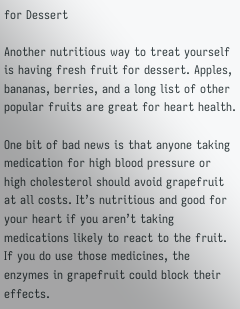for Dessert

Another nutritious way to treat yourself is having fresh fruit for dessert. Apples, bananas, berries, and a long list of other popular fruits are great for heart health.

One bit of bad news is that anyone taking medication for high blood pressure or high cholesterol should avoid grapefruit at all costs. It’s nutritious and good for your heart if you aren’t taking medications likely to react to the fruit. If you do use those medicines, the enzymes in grapefruit could block their effects.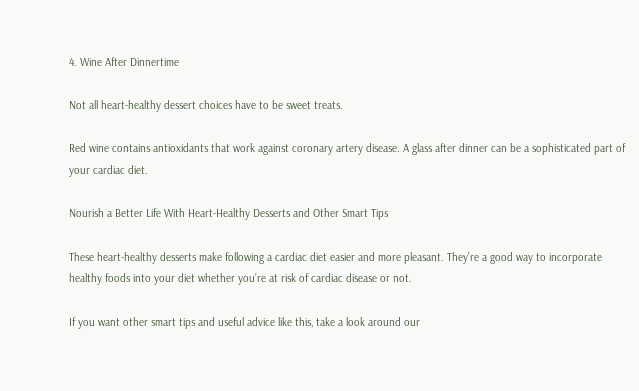4. Wine After Dinnertime

Not all heart-healthy dessert choices have to be sweet treats.

Red wine contains antioxidants that work against coronary artery disease. A glass after dinner can be a sophisticated part of your cardiac diet.

Nourish a Better Life With Heart-Healthy Desserts and Other Smart Tips

These heart-healthy desserts make following a cardiac diet easier and more pleasant. They’re a good way to incorporate healthy foods into your diet whether you’re at risk of cardiac disease or not.

If you want other smart tips and useful advice like this, take a look around our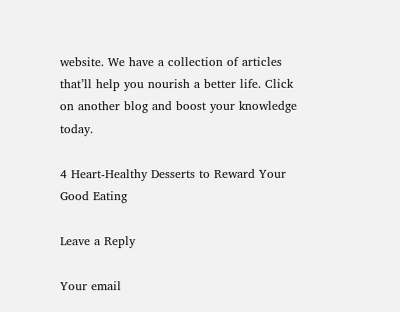website. We have a collection of articles that’ll help you nourish a better life. Click on another blog and boost your knowledge today.

4 Heart-Healthy Desserts to Reward Your Good Eating

Leave a Reply

Your email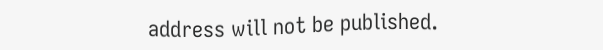address will not be published.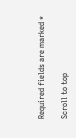Required fields are marked *

Scroll to top